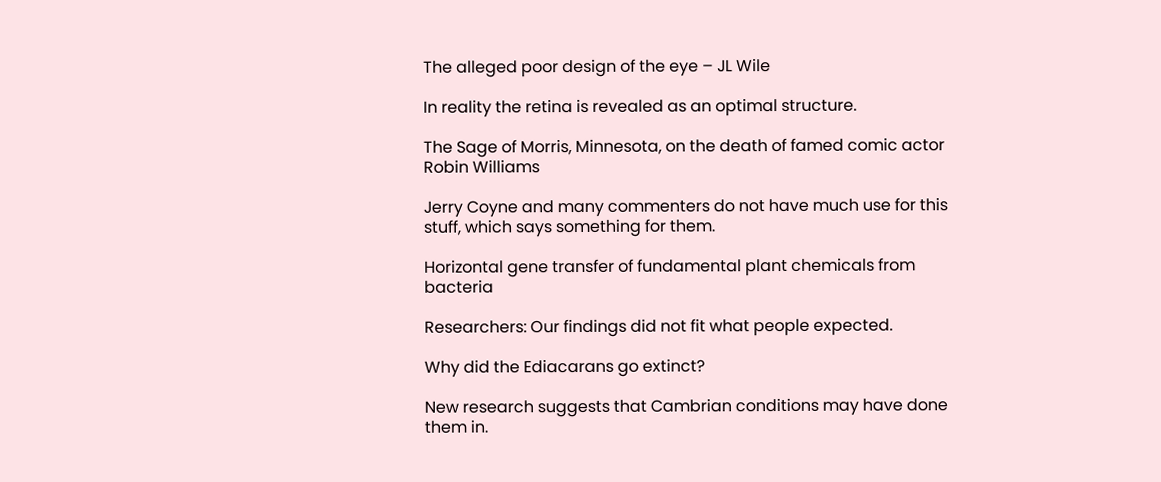The alleged poor design of the eye – JL Wile

In reality the retina is revealed as an optimal structure.

The Sage of Morris, Minnesota, on the death of famed comic actor Robin Williams

Jerry Coyne and many commenters do not have much use for this stuff, which says something for them.

Horizontal gene transfer of fundamental plant chemicals from bacteria

Researchers: Our findings did not fit what people expected.

Why did the Ediacarans go extinct?

New research suggests that Cambrian conditions may have done them in.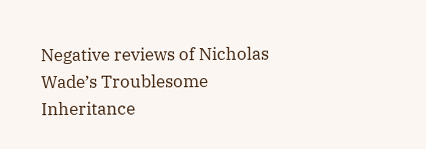Negative reviews of Nicholas Wade’s Troublesome Inheritance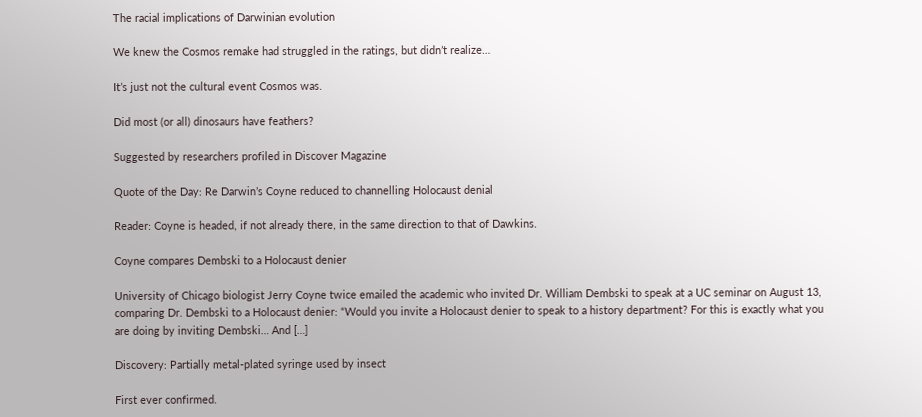The racial implications of Darwinian evolution

We knew the Cosmos remake had struggled in the ratings, but didn’t realize…

It’s just not the cultural event Cosmos was.

Did most (or all) dinosaurs have feathers?

Suggested by researchers profiled in Discover Magazine

Quote of the Day: Re Darwin’s Coyne reduced to channelling Holocaust denial

Reader: Coyne is headed, if not already there, in the same direction to that of Dawkins.

Coyne compares Dembski to a Holocaust denier

University of Chicago biologist Jerry Coyne twice emailed the academic who invited Dr. William Dembski to speak at a UC seminar on August 13, comparing Dr. Dembski to a Holocaust denier: “Would you invite a Holocaust denier to speak to a history department? For this is exactly what you are doing by inviting Dembski… And […]

Discovery: Partially metal-plated syringe used by insect

First ever confirmed.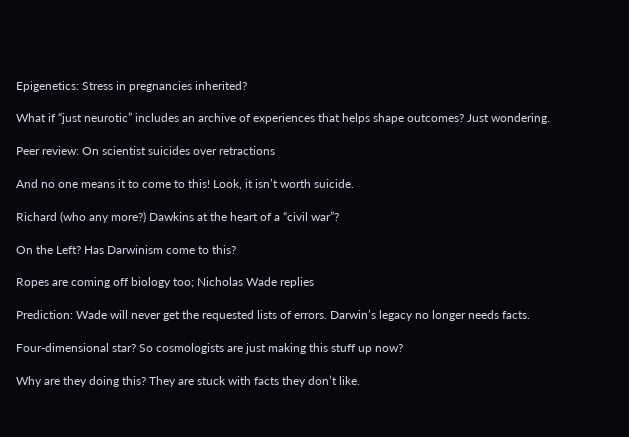Epigenetics: Stress in pregnancies inherited?

What if “just neurotic” includes an archive of experiences that helps shape outcomes? Just wondering.

Peer review: On scientist suicides over retractions

And no one means it to come to this! Look, it isn’t worth suicide.

Richard (who any more?) Dawkins at the heart of a “civil war”?

On the Left? Has Darwinism come to this?

Ropes are coming off biology too; Nicholas Wade replies

Prediction: Wade will never get the requested lists of errors. Darwin’s legacy no longer needs facts.

Four-dimensional star? So cosmologists are just making this stuff up now?

Why are they doing this? They are stuck with facts they don’t like.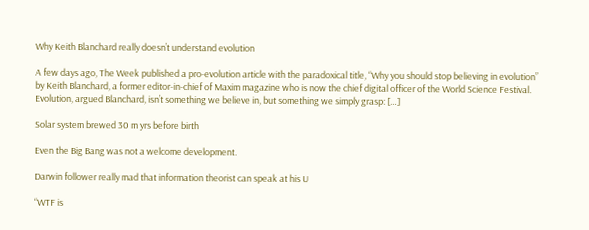Why Keith Blanchard really doesn’t understand evolution

A few days ago, The Week published a pro-evolution article with the paradoxical title, “Why you should stop believing in evolution” by Keith Blanchard, a former editor-in-chief of Maxim magazine who is now the chief digital officer of the World Science Festival. Evolution, argued Blanchard, isn’t something we believe in, but something we simply grasp: […]

Solar system brewed 30 m yrs before birth

Even the Big Bang was not a welcome development.

Darwin follower really mad that information theorist can speak at his U

“WTF is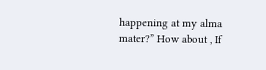happening at my alma mater?” How about , If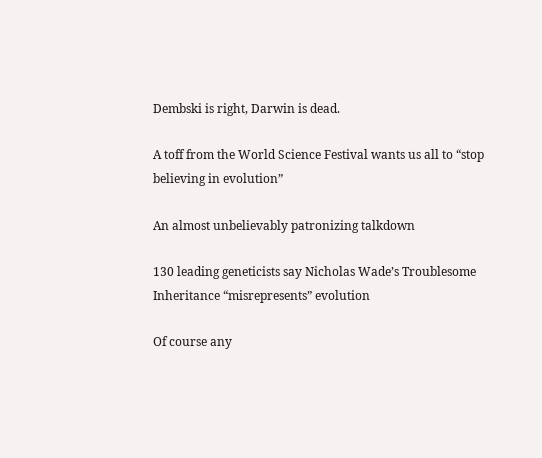Dembski is right, Darwin is dead.

A toff from the World Science Festival wants us all to “stop believing in evolution”

An almost unbelievably patronizing talkdown

130 leading geneticists say Nicholas Wade’s Troublesome Inheritance “misrepresents” evolution

Of course any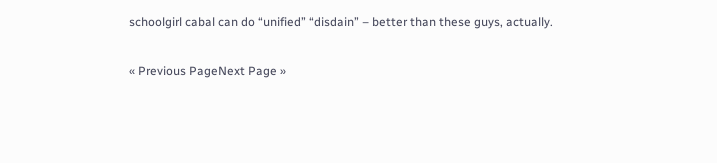schoolgirl cabal can do “unified” “disdain” – better than these guys, actually.

« Previous PageNext Page »